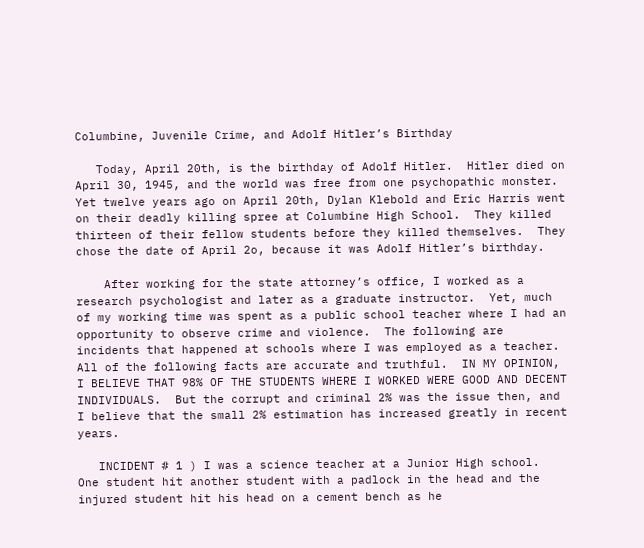Columbine, Juvenile Crime, and Adolf Hitler’s Birthday

   Today, April 20th, is the birthday of Adolf Hitler.  Hitler died on April 30, 1945, and the world was free from one psychopathic monster.  Yet twelve years ago on April 20th, Dylan Klebold and Eric Harris went on their deadly killing spree at Columbine High School.  They killed thirteen of their fellow students before they killed themselves.  They chose the date of April 2o, because it was Adolf Hitler’s birthday.

    After working for the state attorney’s office, I worked as a research psychologist and later as a graduate instructor.  Yet, much of my working time was spent as a public school teacher where I had an opportunity to observe crime and violence.  The following are incidents that happened at schools where I was employed as a teacher.  All of the following facts are accurate and truthful.  IN MY OPINION, I BELIEVE THAT 98% OF THE STUDENTS WHERE I WORKED WERE GOOD AND DECENT INDIVIDUALS.  But the corrupt and criminal 2% was the issue then, and I believe that the small 2% estimation has increased greatly in recent years.

   INCIDENT # 1 ) I was a science teacher at a Junior High school.  One student hit another student with a padlock in the head and the injured student hit his head on a cement bench as he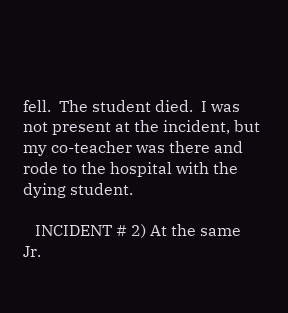fell.  The student died.  I was not present at the incident, but my co-teacher was there and rode to the hospital with the dying student.

   INCIDENT # 2) At the same Jr.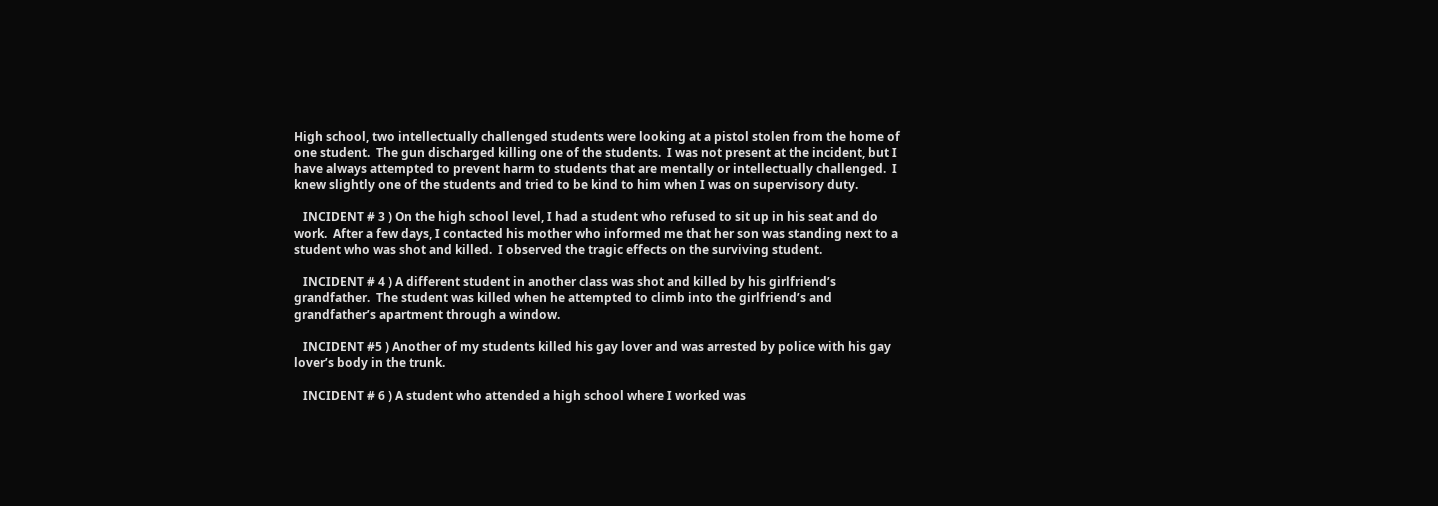High school, two intellectually challenged students were looking at a pistol stolen from the home of one student.  The gun discharged killing one of the students.  I was not present at the incident, but I have always attempted to prevent harm to students that are mentally or intellectually challenged.  I knew slightly one of the students and tried to be kind to him when I was on supervisory duty.

   INCIDENT # 3 ) On the high school level, I had a student who refused to sit up in his seat and do work.  After a few days, I contacted his mother who informed me that her son was standing next to a student who was shot and killed.  I observed the tragic effects on the surviving student.

   INCIDENT # 4 ) A different student in another class was shot and killed by his girlfriend’s grandfather.  The student was killed when he attempted to climb into the girlfriend’s and grandfather’s apartment through a window.

   INCIDENT #5 ) Another of my students killed his gay lover and was arrested by police with his gay lover’s body in the trunk.

   INCIDENT # 6 ) A student who attended a high school where I worked was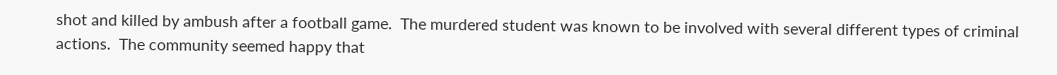shot and killed by ambush after a football game.  The murdered student was known to be involved with several different types of criminal actions.  The community seemed happy that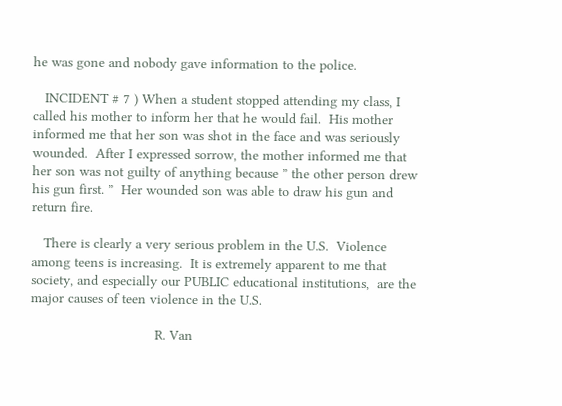he was gone and nobody gave information to the police.

   INCIDENT # 7 ) When a student stopped attending my class, I called his mother to inform her that he would fail.  His mother informed me that her son was shot in the face and was seriously wounded.  After I expressed sorrow, the mother informed me that her son was not guilty of anything because ” the other person drew his gun first. ”  Her wounded son was able to draw his gun and return fire.

   There is clearly a very serious problem in the U.S.  Violence among teens is increasing.  It is extremely apparent to me that society, and especially our PUBLIC educational institutions,  are the major causes of teen violence in the U.S.

                               R. Van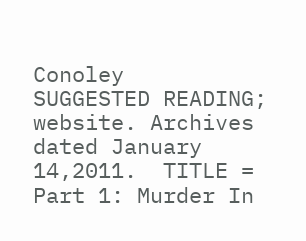Conoley                    SUGGESTED READING; website. Archives dated January 14,2011.  TITLE = Part 1: Murder In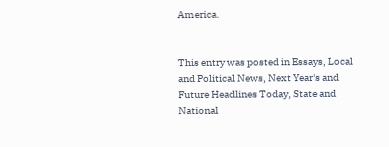America.


This entry was posted in Essays, Local and Political News, Next Year's and Future Headlines Today, State and National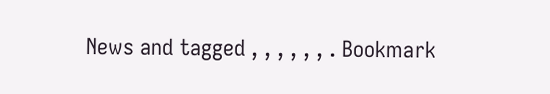News and tagged , , , , , , . Bookmark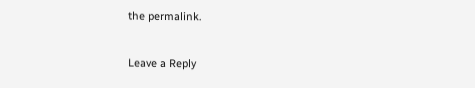the permalink.

Leave a Reply